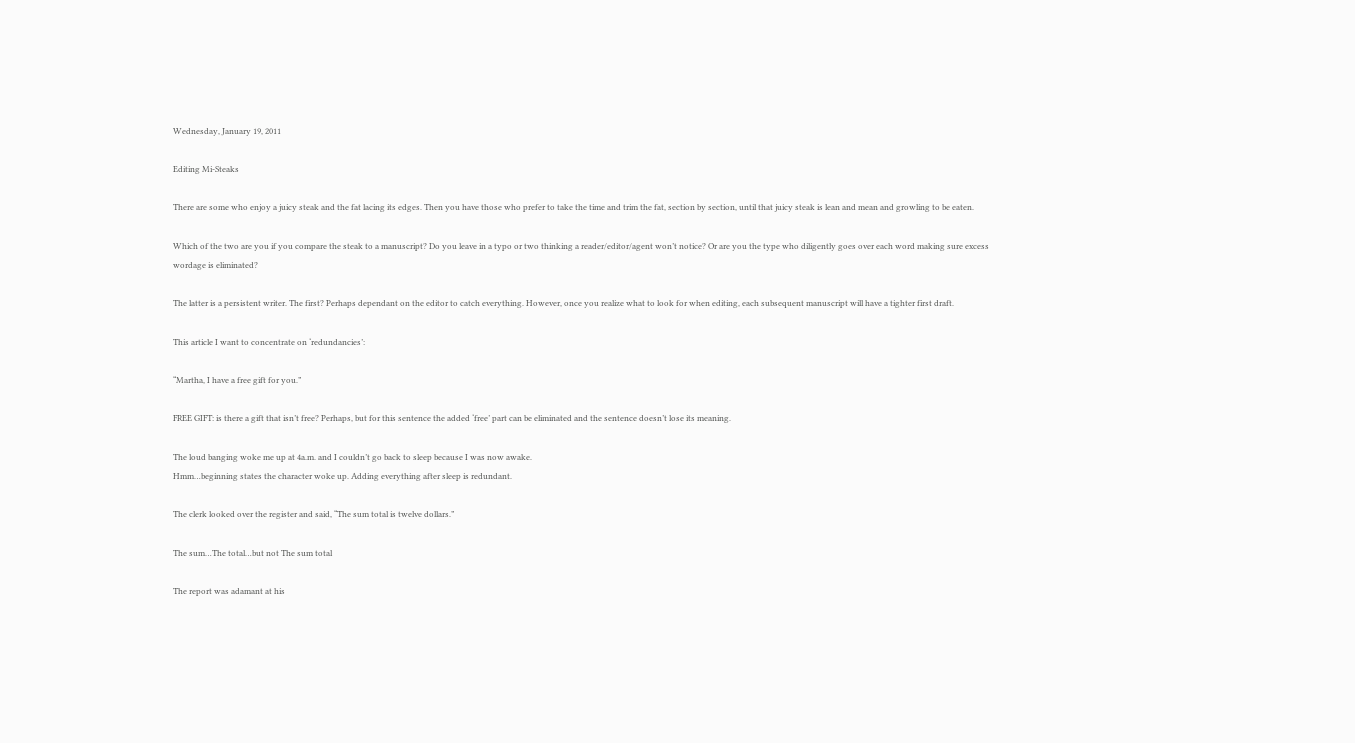Wednesday, January 19, 2011

Editing Mi-Steaks

There are some who enjoy a juicy steak and the fat lacing its edges. Then you have those who prefer to take the time and trim the fat, section by section, until that juicy steak is lean and mean and growling to be eaten.

Which of the two are you if you compare the steak to a manuscript? Do you leave in a typo or two thinking a reader/editor/agent won’t notice? Or are you the type who diligently goes over each word making sure excess wordage is eliminated?

The latter is a persistent writer. The first? Perhaps dependant on the editor to catch everything. However, once you realize what to look for when editing, each subsequent manuscript will have a tighter first draft.

This article I want to concentrate on ‘redundancies’:

“Martha, I have a free gift for you.”

FREE GIFT: is there a gift that isn’t free? Perhaps, but for this sentence the added ‘free’ part can be eliminated and the sentence doesn’t lose its meaning.

The loud banging woke me up at 4a.m. and I couldn’t go back to sleep because I was now awake.
Hmm…beginning states the character woke up. Adding everything after sleep is redundant.

The clerk looked over the register and said, “The sum total is twelve dollars.”

The sum…The total…but not The sum total

The report was adamant at his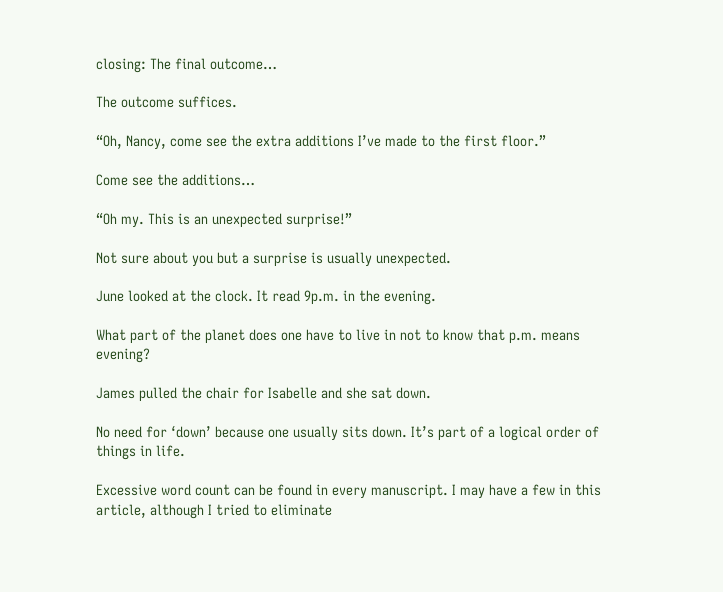closing: The final outcome…

The outcome suffices.

“Oh, Nancy, come see the extra additions I’ve made to the first floor.”

Come see the additions…

“Oh my. This is an unexpected surprise!”

Not sure about you but a surprise is usually unexpected.

June looked at the clock. It read 9p.m. in the evening.

What part of the planet does one have to live in not to know that p.m. means evening?

James pulled the chair for Isabelle and she sat down.

No need for ‘down’ because one usually sits down. It’s part of a logical order of things in life.

Excessive word count can be found in every manuscript. I may have a few in this article, although I tried to eliminate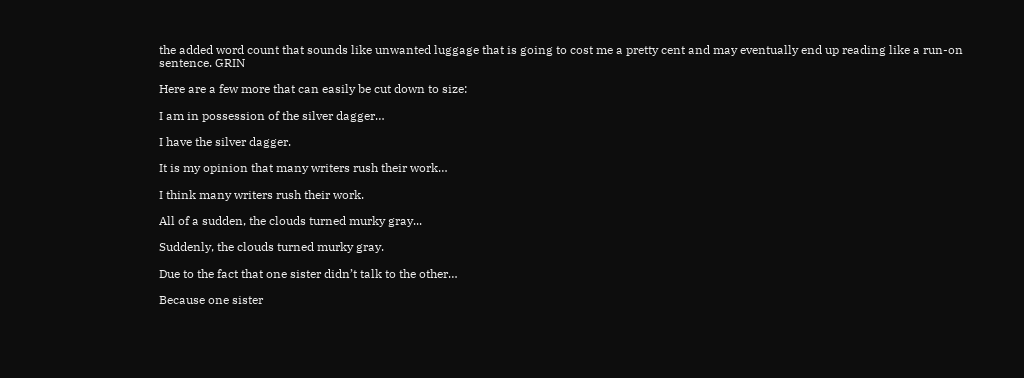the added word count that sounds like unwanted luggage that is going to cost me a pretty cent and may eventually end up reading like a run-on sentence. GRIN

Here are a few more that can easily be cut down to size:

I am in possession of the silver dagger…

I have the silver dagger.

It is my opinion that many writers rush their work…

I think many writers rush their work.

All of a sudden, the clouds turned murky gray...

Suddenly, the clouds turned murky gray.

Due to the fact that one sister didn’t talk to the other…

Because one sister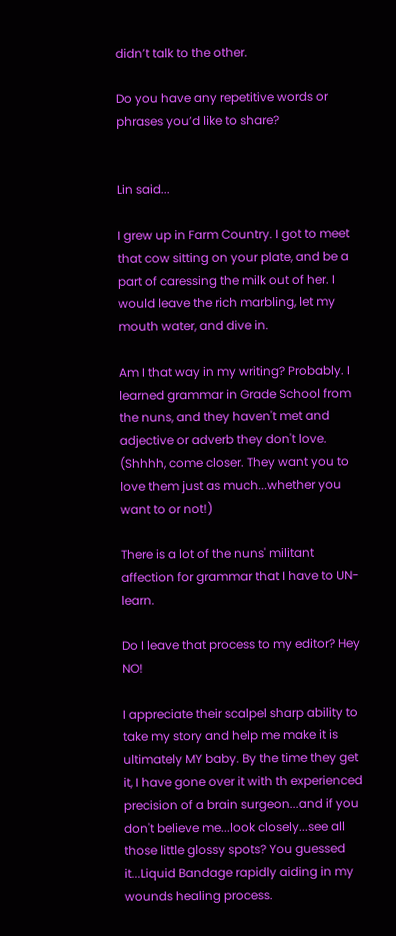didn’t talk to the other.

Do you have any repetitive words or phrases you’d like to share?


Lin said...

I grew up in Farm Country. I got to meet that cow sitting on your plate, and be a part of caressing the milk out of her. I would leave the rich marbling, let my mouth water, and dive in.

Am I that way in my writing? Probably. I learned grammar in Grade School from the nuns, and they haven't met and adjective or adverb they don't love. (Shhhh, come closer. They want you to love them just as much...whether you want to or not!)

There is a lot of the nuns' militant affection for grammar that I have to UN-learn.

Do I leave that process to my editor? Hey NO!

I appreciate their scalpel sharp ability to take my story and help me make it is ultimately MY baby. By the time they get it, I have gone over it with th experienced precision of a brain surgeon...and if you don't believe me...look closely...see all those little glossy spots? You guessed it...Liquid Bandage rapidly aiding in my wounds healing process.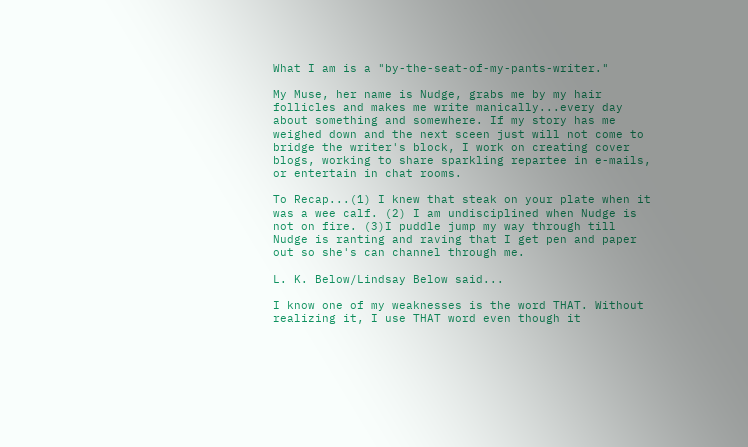What I am is a "by-the-seat-of-my-pants-writer."

My Muse, her name is Nudge, grabs me by my hair follicles and makes me write manically...every day about something and somewhere. If my story has me weighed down and the next sceen just will not come to bridge the writer's block, I work on creating cover blogs, working to share sparkling repartee in e-mails, or entertain in chat rooms.

To Recap...(1) I knew that steak on your plate when it was a wee calf. (2) I am undisciplined when Nudge is not on fire. (3)I puddle jump my way through till Nudge is ranting and raving that I get pen and paper out so she's can channel through me.

L. K. Below/Lindsay Below said...

I know one of my weaknesses is the word THAT. Without realizing it, I use THAT word even though it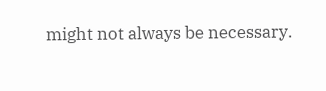might not always be necessary.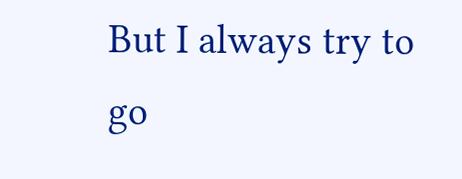But I always try to go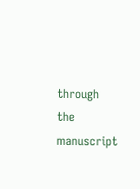through the manuscript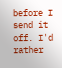before I send it off. I'd rather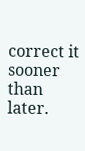correct it sooner than later.